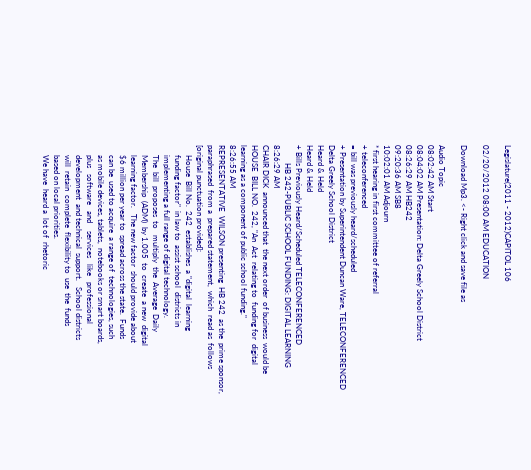Legislature(2011 - 2012)CAPITOL 106

02/20/2012 08:00 AM EDUCATION

Download Mp3. <- Right click and save file as

Audio Topic
08:02:42 AM Start
08:04:02 AM Presentation: Delta Greely School District
08:26:29 AM HB242
09:20:36 AM SB8
10:02:01 AM Adjourn
* first hearing in first committee of referral
+ teleconferenced
= bill was previously heard/scheduled
+ Presentation by Superintendent Duncan Ware, TELECONFERENCED
Delta Greely School District
Heard & Held
Heard & Held
+ Bills Previously Heard/Scheduled TELECONFERENCED
         HB 242-PUBLIC SCHOOL FUNDING: DIGITAL LEARNING
8:26:29 AM
CHAIR DICK  announced that  the next order  of business  would be
HOUSE  BILL NO.  242, "An  Act  relating to  funding for  digital
learning as a component of public school funding."
8:26:55 AM
REPRESENTATIVE  WILSON presenting  HB 242  as the  prime sponsor,
paraphrased  from a  prepared statement,  which  read as  follows
[original punctuation provided]:
     House  Bill No.  242  establishes  a "digital  learning
     funding factor"  in law to  assist school  districts in
     implementing a full range of digital technology.
     The  bill  proposes  to   multiply  the  Average  Daily
     Membership  (ADM)  by 1.005  to  create  a new  digital
     learning factor.   The new factor  should provide about
     $6 million per year to  spread across the state.  Funds
     can be  used to acquire  a range of  technologies, such
     as mobile devices, tablets,  notebooks or smart boards,
     plus   software   and    services   like   professional
     development  and technical  support.   School districts
     will  retain  complete  flexibility to  use  the  funds
     based on local priorities.
     We have  heard a  lot of  rhetoric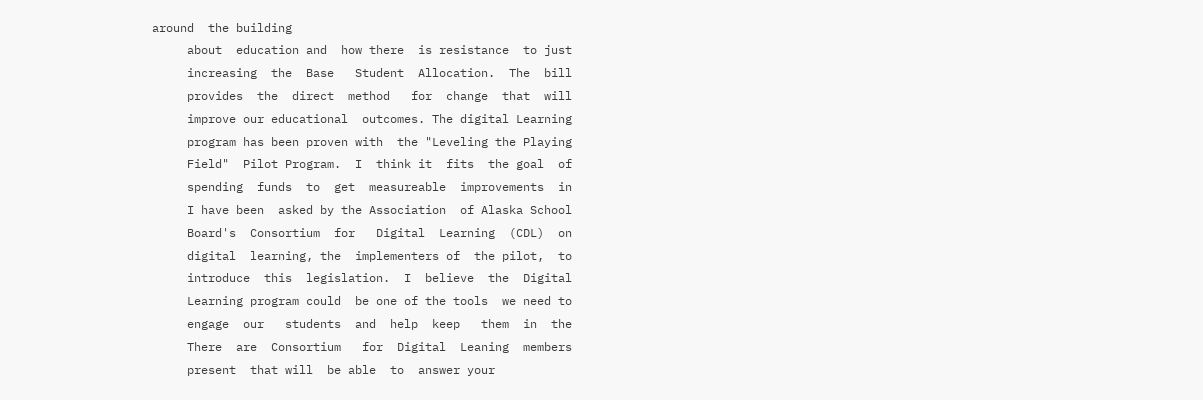around  the building
     about  education and  how there  is resistance  to just
     increasing  the  Base   Student  Allocation.  The  bill
     provides  the  direct  method   for  change  that  will
     improve our educational  outcomes. The digital Learning
     program has been proven with  the "Leveling the Playing
     Field"  Pilot Program.  I  think it  fits  the goal  of
     spending  funds  to  get  measureable  improvements  in
     I have been  asked by the Association  of Alaska School
     Board's  Consortium  for   Digital  Learning  (CDL)  on
     digital  learning, the  implementers of  the pilot,  to
     introduce  this  legislation.  I  believe  the  Digital
     Learning program could  be one of the tools  we need to
     engage  our   students  and  help  keep   them  in  the
     There  are  Consortium   for  Digital  Leaning  members
     present  that will  be able  to  answer your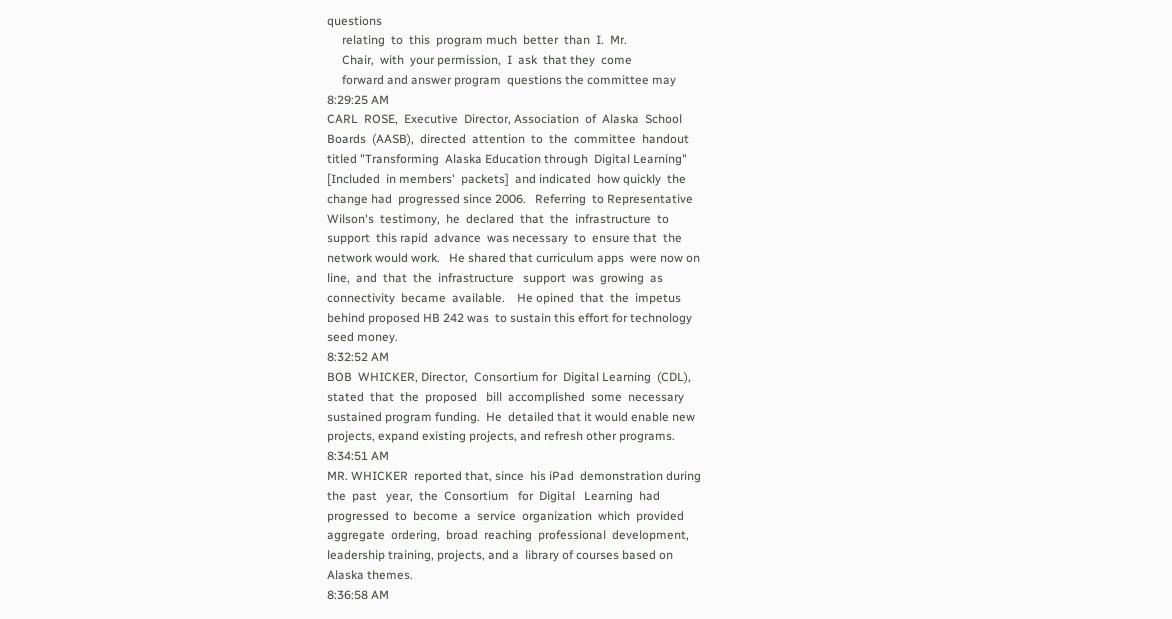questions
     relating  to  this  program much  better  than  I.  Mr.
     Chair,  with  your permission,  I  ask  that they  come
     forward and answer program  questions the committee may
8:29:25 AM
CARL  ROSE,  Executive  Director, Association  of  Alaska  School
Boards  (AASB),  directed  attention  to  the  committee  handout
titled "Transforming  Alaska Education through  Digital Learning"
[Included  in members'  packets]  and indicated  how quickly  the
change had  progressed since 2006.   Referring  to Representative
Wilson's  testimony,  he  declared  that  the  infrastructure  to
support  this rapid  advance  was necessary  to  ensure that  the
network would work.   He shared that curriculum apps  were now on
line,  and  that  the  infrastructure   support  was  growing  as
connectivity  became  available.    He opined  that  the  impetus
behind proposed HB 242 was  to sustain this effort for technology
seed money.
8:32:52 AM
BOB  WHICKER, Director,  Consortium for  Digital Learning  (CDL),
stated  that  the  proposed   bill  accomplished  some  necessary
sustained program funding.  He  detailed that it would enable new
projects, expand existing projects, and refresh other programs.
8:34:51 AM
MR. WHICKER  reported that, since  his iPad  demonstration during
the  past   year,  the  Consortium   for  Digital   Learning  had
progressed  to  become  a  service  organization  which  provided
aggregate  ordering,  broad  reaching  professional  development,
leadership training, projects, and a  library of courses based on
Alaska themes.
8:36:58 AM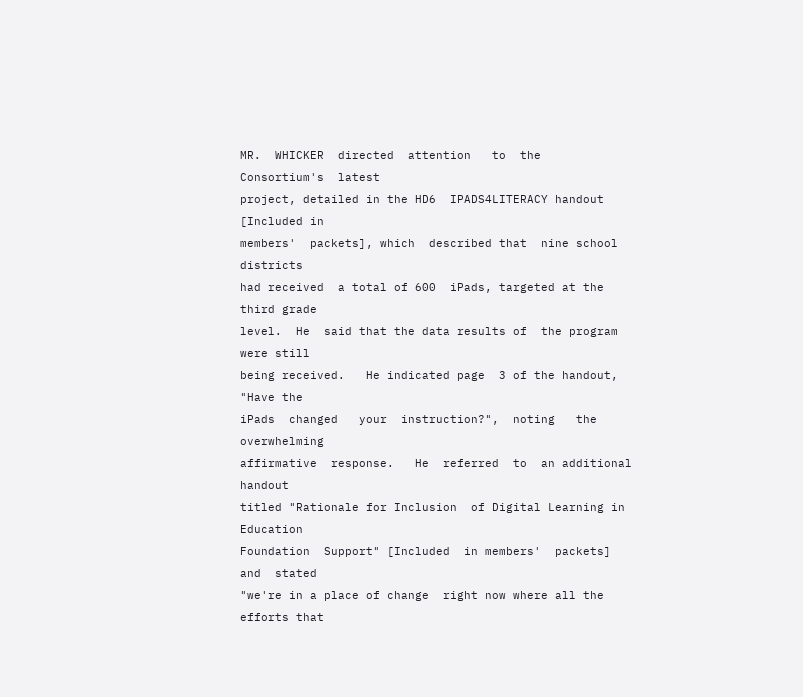MR.  WHICKER  directed  attention   to  the  Consortium's  latest
project, detailed in the HD6  IPADS4LITERACY handout [Included in
members'  packets], which  described that  nine school  districts
had received  a total of 600  iPads, targeted at the  third grade
level.  He  said that the data results of  the program were still
being received.   He indicated page  3 of the handout,  "Have the
iPads  changed   your  instruction?",  noting   the  overwhelming
affirmative  response.   He  referred  to  an additional  handout
titled "Rationale for Inclusion  of Digital Learning in Education
Foundation  Support" [Included  in members'  packets] and  stated
"we're in a place of change  right now where all the efforts that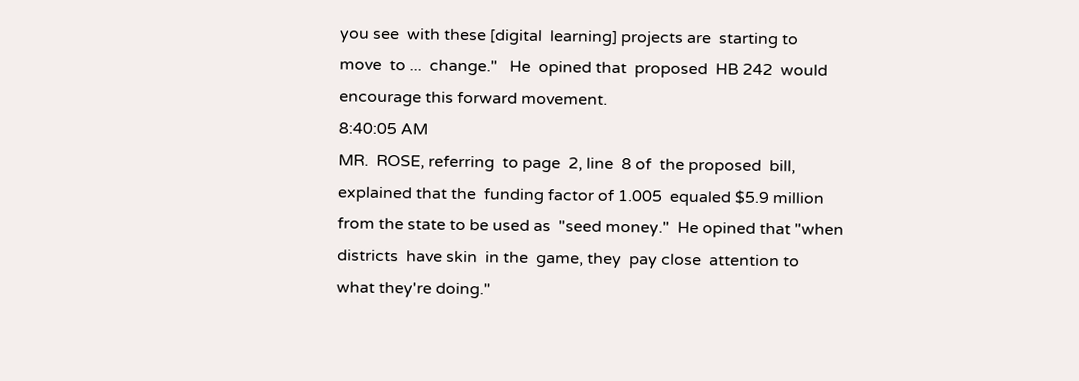you see  with these [digital  learning] projects are  starting to
move  to ...  change."   He  opined that  proposed  HB 242  would
encourage this forward movement.
8:40:05 AM
MR.  ROSE, referring  to page  2, line  8 of  the proposed  bill,
explained that the  funding factor of 1.005  equaled $5.9 million
from the state to be used as  "seed money."  He opined that "when
districts  have skin  in the  game, they  pay close  attention to
what they're doing."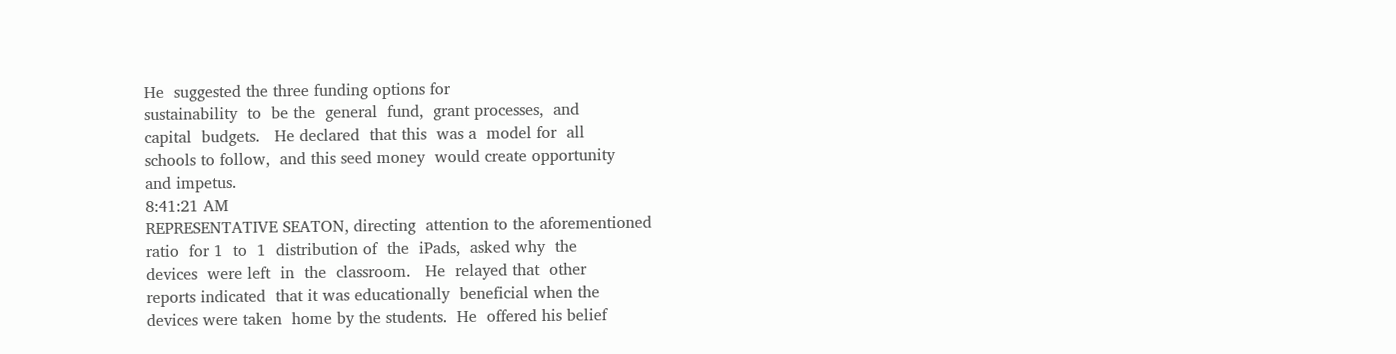He  suggested the three funding options for
sustainability  to  be the  general  fund,  grant processes,  and
capital  budgets.   He declared  that this  was a  model for  all
schools to follow,  and this seed money  would create opportunity
and impetus.
8:41:21 AM
REPRESENTATIVE SEATON, directing  attention to the aforementioned
ratio  for 1  to  1  distribution of  the  iPads,  asked why  the
devices  were left  in  the  classroom.   He  relayed that  other
reports indicated  that it was educationally  beneficial when the
devices were taken  home by the students.  He  offered his belief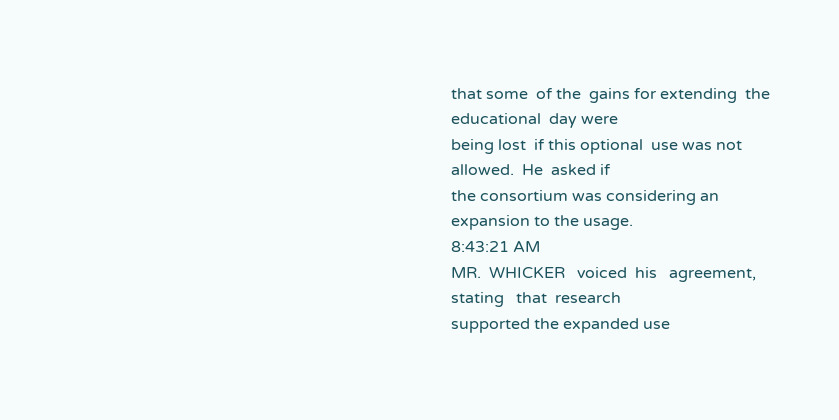that some  of the  gains for extending  the educational  day were
being lost  if this optional  use was not  allowed.  He  asked if
the consortium was considering an expansion to the usage.
8:43:21 AM
MR.  WHICKER   voiced  his   agreement,  stating   that  research
supported the expanded use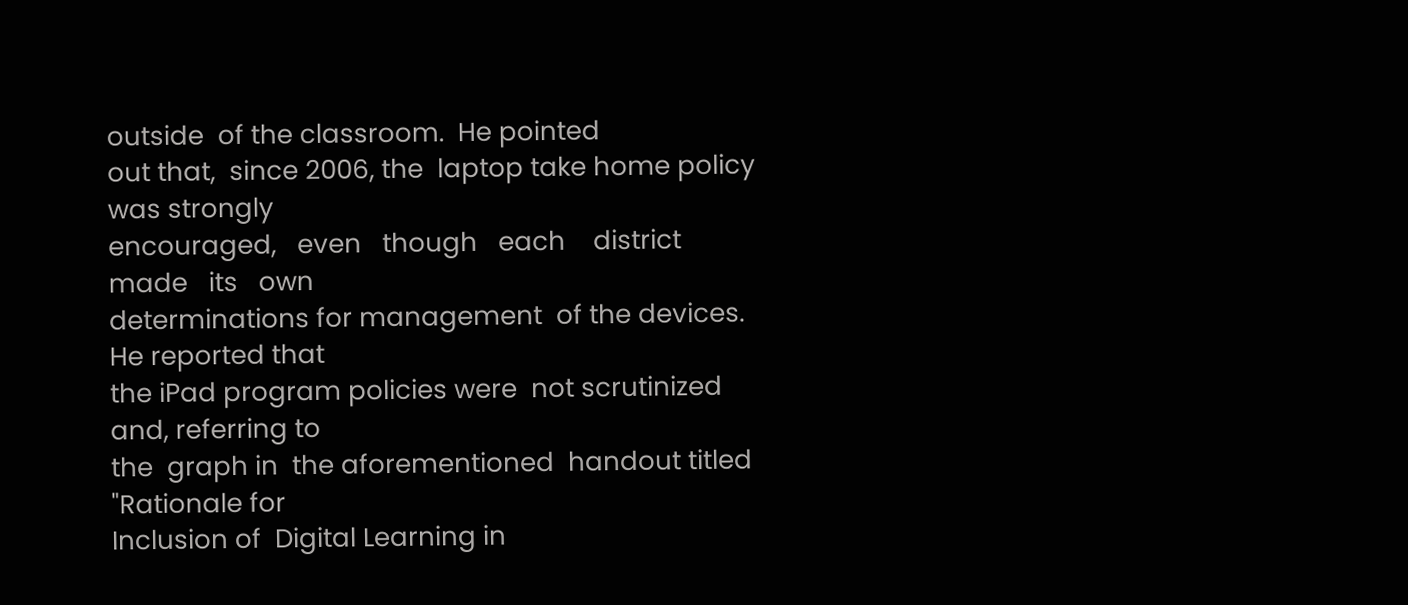outside  of the classroom.  He pointed
out that,  since 2006, the  laptop take home policy  was strongly
encouraged,   even   though   each    district   made   its   own
determinations for management  of the devices.   He reported that
the iPad program policies were  not scrutinized and, referring to
the  graph in  the aforementioned  handout titled  "Rationale for
Inclusion of  Digital Learning in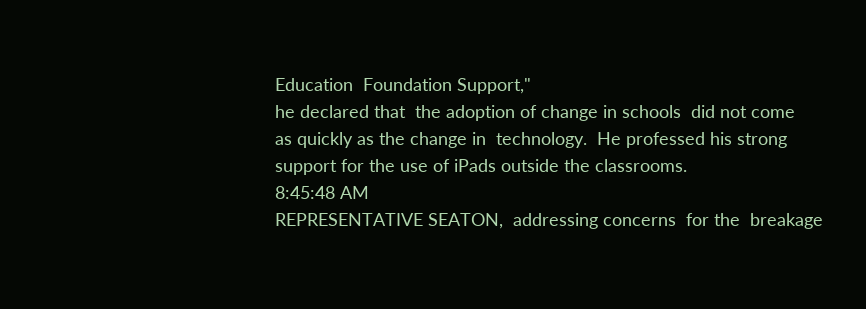Education  Foundation Support,"
he declared that  the adoption of change in schools  did not come
as quickly as the change in  technology.  He professed his strong
support for the use of iPads outside the classrooms.
8:45:48 AM
REPRESENTATIVE SEATON,  addressing concerns  for the  breakage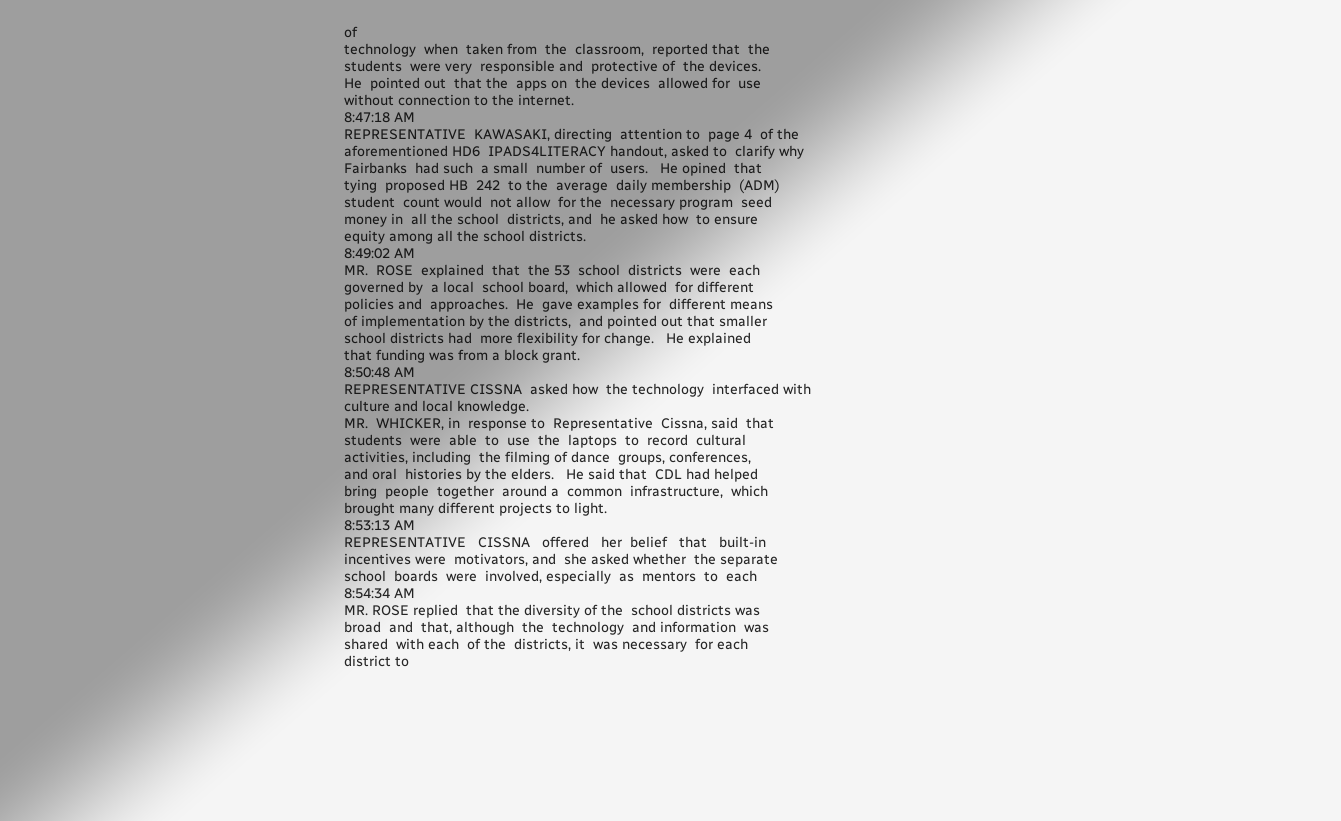of
technology  when  taken from  the  classroom,  reported that  the
students  were very  responsible and  protective of  the devices.
He  pointed out  that the  apps on  the devices  allowed for  use
without connection to the internet.
8:47:18 AM
REPRESENTATIVE  KAWASAKI, directing  attention to  page 4  of the
aforementioned HD6  IPADS4LITERACY handout, asked to  clarify why
Fairbanks  had such  a small  number of  users.   He opined  that
tying  proposed HB  242  to the  average  daily membership  (ADM)
student  count would  not allow  for the  necessary program  seed
money in  all the school  districts, and  he asked how  to ensure
equity among all the school districts.
8:49:02 AM
MR.  ROSE  explained  that  the 53  school  districts  were  each
governed by  a local  school board,  which allowed  for different
policies and  approaches.  He  gave examples for  different means
of implementation by the districts,  and pointed out that smaller
school districts had  more flexibility for change.   He explained
that funding was from a block grant.
8:50:48 AM
REPRESENTATIVE CISSNA  asked how  the technology  interfaced with
culture and local knowledge.
MR.  WHICKER, in  response to  Representative  Cissna, said  that
students  were  able  to  use  the  laptops  to  record  cultural
activities, including  the filming of dance  groups, conferences,
and oral  histories by the elders.   He said that  CDL had helped
bring  people  together  around a  common  infrastructure,  which
brought many different projects to light.
8:53:13 AM
REPRESENTATIVE   CISSNA   offered   her  belief   that   built-in
incentives were  motivators, and  she asked whether  the separate
school  boards  were  involved, especially  as  mentors  to  each
8:54:34 AM
MR. ROSE replied  that the diversity of the  school districts was
broad  and  that, although  the  technology  and information  was
shared  with each  of the  districts, it  was necessary  for each
district to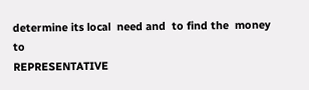determine its local  need and  to find the  money to
REPRESENTATIVE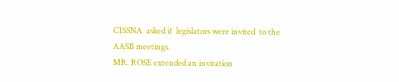CISSNA  asked if  legislators were invited  to the
AASB meetings.
MR. ROSE extended an invitation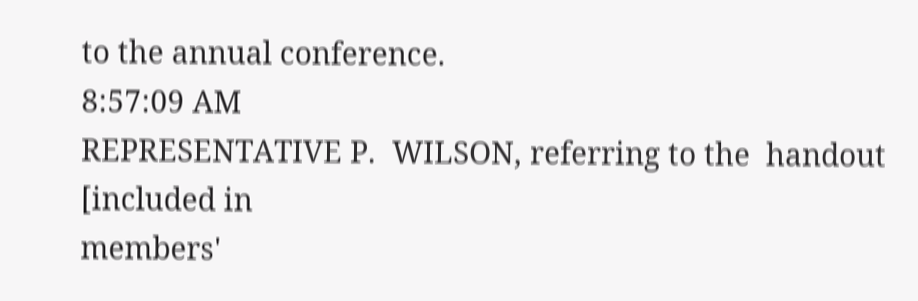to the annual conference.
8:57:09 AM
REPRESENTATIVE P.  WILSON, referring to the  handout [included in
members'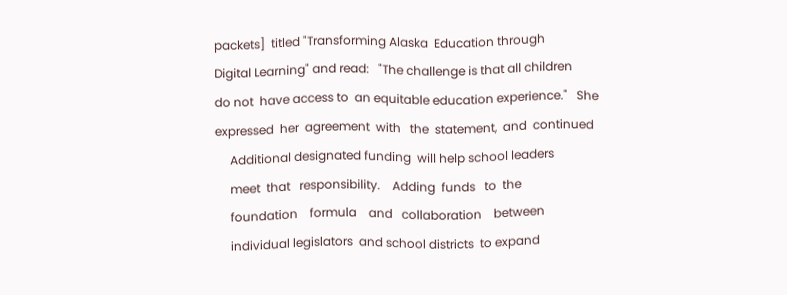packets]  titled "Transforming Alaska  Education through
Digital Learning" and read:   "The challenge is that all children
do not  have access to  an equitable education experience."   She
expressed  her  agreement  with   the  statement,  and  continued
     Additional designated funding  will help school leaders
     meet  that   responsibility.    Adding  funds   to  the
     foundation    formula    and   collaboration    between
     individual legislators  and school districts  to expand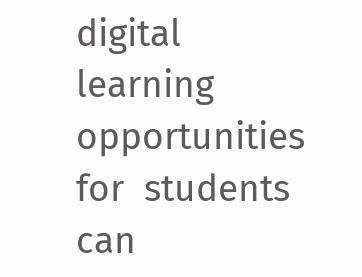digital   learning  opportunities   for  students   can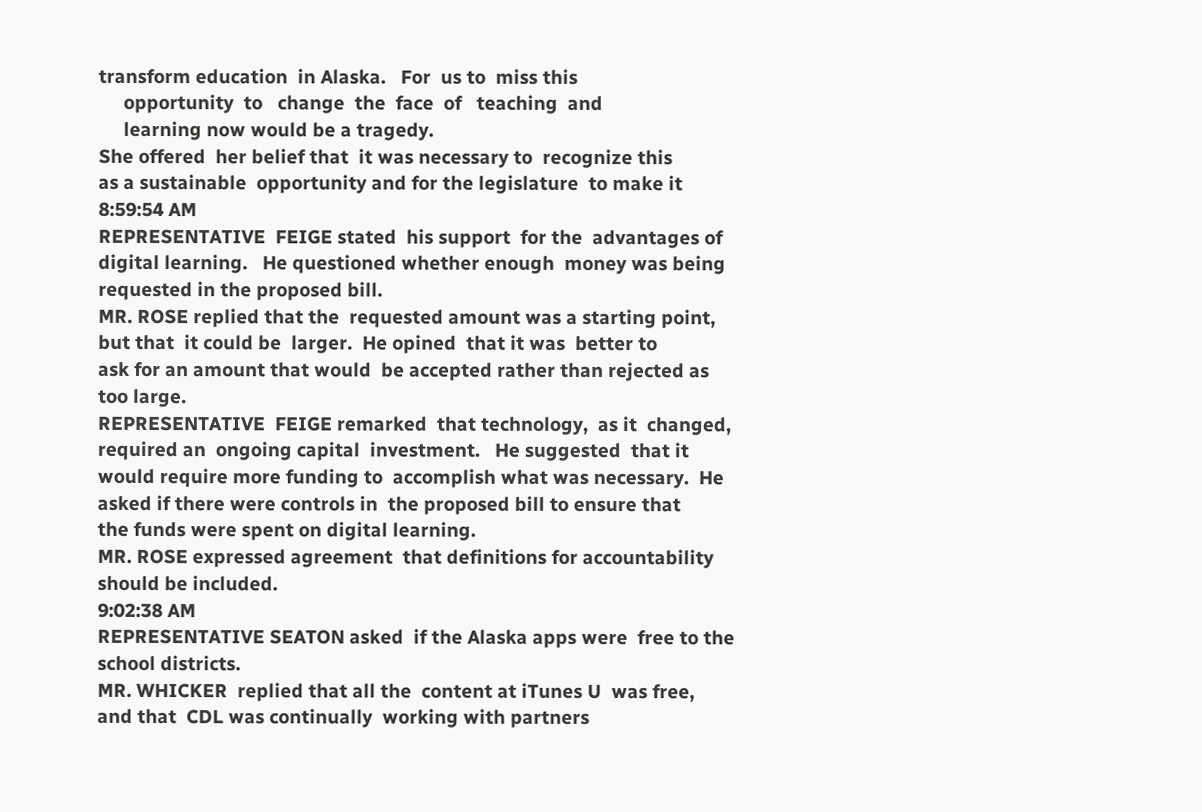transform education  in Alaska.   For  us to  miss this
     opportunity  to   change  the  face  of   teaching  and
     learning now would be a tragedy.
She offered  her belief that  it was necessary to  recognize this
as a sustainable  opportunity and for the legislature  to make it
8:59:54 AM
REPRESENTATIVE  FEIGE stated  his support  for the  advantages of
digital learning.   He questioned whether enough  money was being
requested in the proposed bill.
MR. ROSE replied that the  requested amount was a starting point,
but that  it could be  larger.  He opined  that it was  better to
ask for an amount that would  be accepted rather than rejected as
too large.
REPRESENTATIVE  FEIGE remarked  that technology,  as it  changed,
required an  ongoing capital  investment.   He suggested  that it
would require more funding to  accomplish what was necessary.  He
asked if there were controls in  the proposed bill to ensure that
the funds were spent on digital learning.
MR. ROSE expressed agreement  that definitions for accountability
should be included.
9:02:38 AM
REPRESENTATIVE SEATON asked  if the Alaska apps were  free to the
school districts.
MR. WHICKER  replied that all the  content at iTunes U  was free,
and that  CDL was continually  working with partners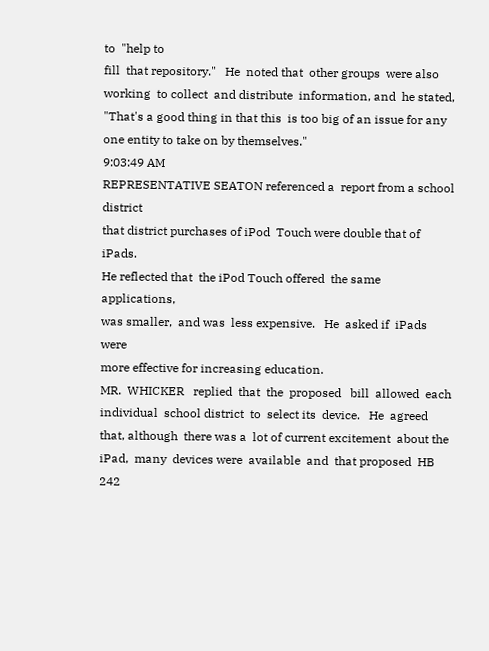to  "help to
fill  that repository."   He  noted that  other groups  were also
working  to collect  and distribute  information, and  he stated,
"That's a good thing in that this  is too big of an issue for any
one entity to take on by themselves."
9:03:49 AM
REPRESENTATIVE SEATON referenced a  report from a school district
that district purchases of iPod  Touch were double that of iPads.
He reflected that  the iPod Touch offered  the same applications,
was smaller,  and was  less expensive.   He  asked if  iPads were
more effective for increasing education.
MR.  WHICKER   replied  that  the  proposed   bill  allowed  each
individual  school district  to  select its  device.   He  agreed
that, although  there was a  lot of current excitement  about the
iPad,  many  devices were  available  and  that proposed  HB  242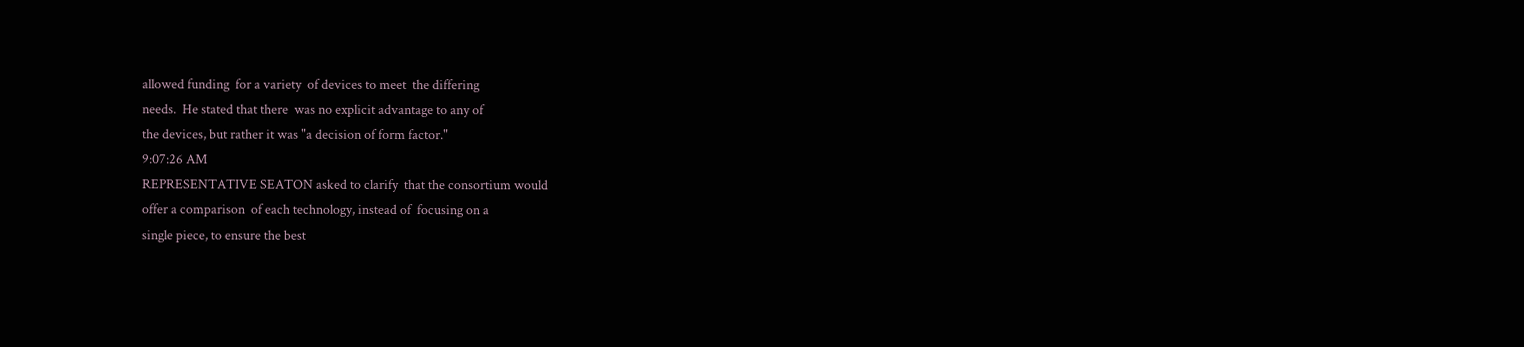allowed funding  for a variety  of devices to meet  the differing
needs.  He stated that there  was no explicit advantage to any of
the devices, but rather it was "a decision of form factor."
9:07:26 AM
REPRESENTATIVE SEATON asked to clarify  that the consortium would
offer a comparison  of each technology, instead of  focusing on a
single piece, to ensure the best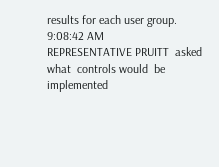results for each user group.
9:08:42 AM
REPRESENTATIVE PRUITT  asked what  controls would  be implemented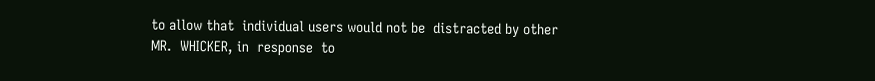to allow that  individual users would not be  distracted by other
MR.  WHICKER, in  response  to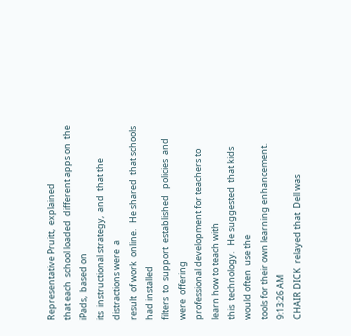Representative Pruitt,  explained
that each  school loaded  different apps on  the iPads,  based on
its  instructional strategy,  and  that the  distractions were  a
result  of work  online.   He shared  that schools  had installed
filters  to  support  established   policies  and  were  offering
professional development for teachers to  learn how to teach with
this  technology.   He suggested  that kids  would often  use the
tools for their own learning enhancement.
9:13:26 AM
CHAIR DICK  relayed that  Dell was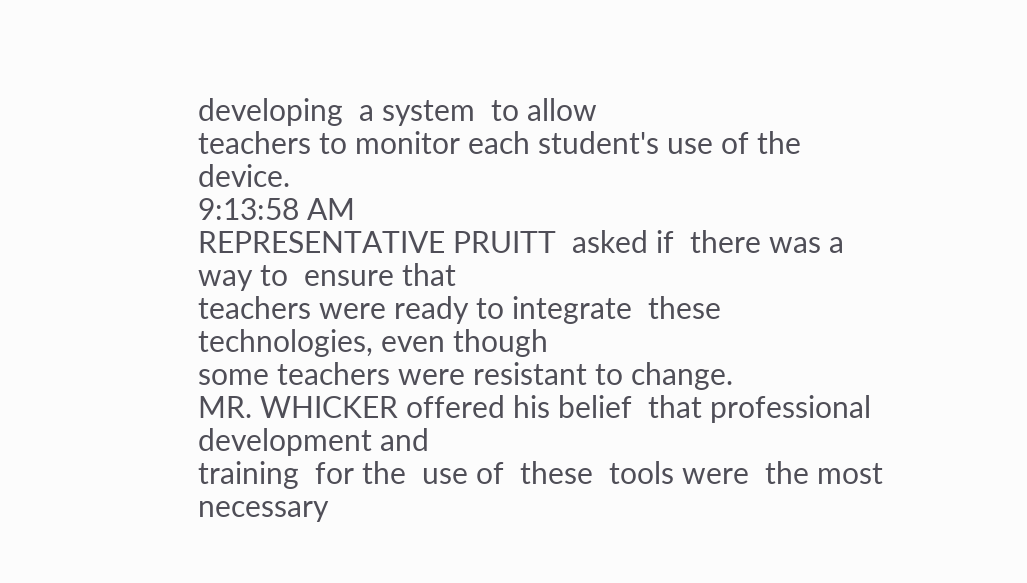developing  a system  to allow
teachers to monitor each student's use of the device.
9:13:58 AM
REPRESENTATIVE PRUITT  asked if  there was a  way to  ensure that
teachers were ready to integrate  these technologies, even though
some teachers were resistant to change.
MR. WHICKER offered his belief  that professional development and
training  for the  use of  these  tools were  the most  necessary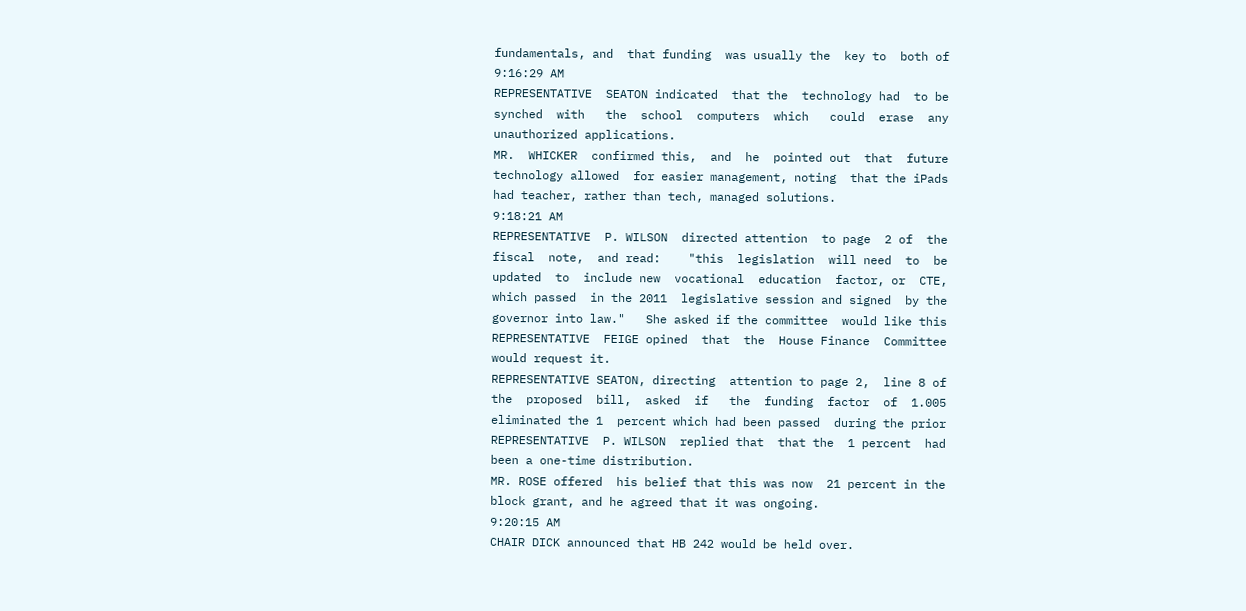fundamentals, and  that funding  was usually the  key to  both of
9:16:29 AM
REPRESENTATIVE  SEATON indicated  that the  technology had  to be
synched  with   the  school  computers  which   could  erase  any
unauthorized applications.
MR.  WHICKER  confirmed this,  and  he  pointed out  that  future
technology allowed  for easier management, noting  that the iPads
had teacher, rather than tech, managed solutions.
9:18:21 AM
REPRESENTATIVE  P. WILSON  directed attention  to page  2 of  the
fiscal  note,  and read:    "this  legislation  will need  to  be
updated  to  include new  vocational  education  factor, or  CTE,
which passed  in the 2011  legislative session and signed  by the
governor into law."   She asked if the committee  would like this
REPRESENTATIVE  FEIGE opined  that  the  House Finance  Committee
would request it.
REPRESENTATIVE SEATON, directing  attention to page 2,  line 8 of
the  proposed  bill,  asked  if   the  funding  factor  of  1.005
eliminated the 1  percent which had been passed  during the prior
REPRESENTATIVE  P. WILSON  replied that  that the  1 percent  had
been a one-time distribution.
MR. ROSE offered  his belief that this was now  21 percent in the
block grant, and he agreed that it was ongoing.
9:20:15 AM
CHAIR DICK announced that HB 242 would be held over.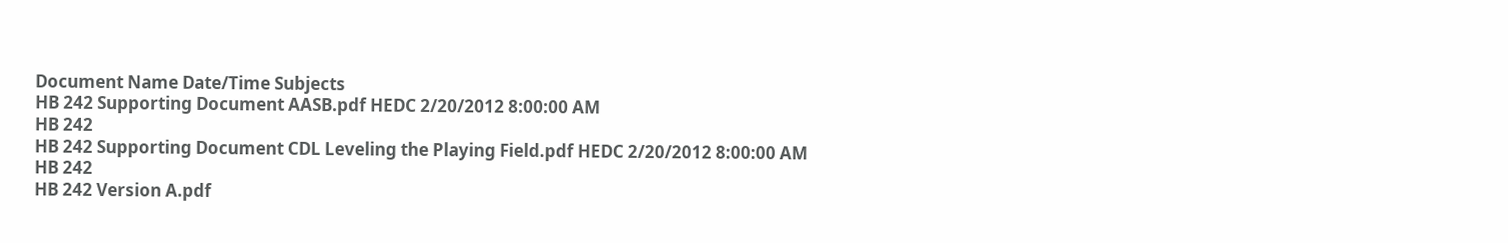Document Name Date/Time Subjects
HB 242 Supporting Document AASB.pdf HEDC 2/20/2012 8:00:00 AM
HB 242
HB 242 Supporting Document CDL Leveling the Playing Field.pdf HEDC 2/20/2012 8:00:00 AM
HB 242
HB 242 Version A.pdf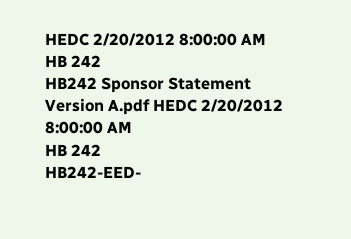HEDC 2/20/2012 8:00:00 AM
HB 242
HB242 Sponsor Statement Version A.pdf HEDC 2/20/2012 8:00:00 AM
HB 242
HB242-EED-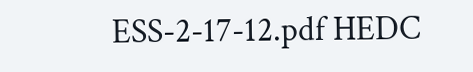ESS-2-17-12.pdf HEDC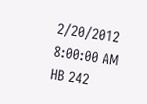2/20/2012 8:00:00 AM
HB 242